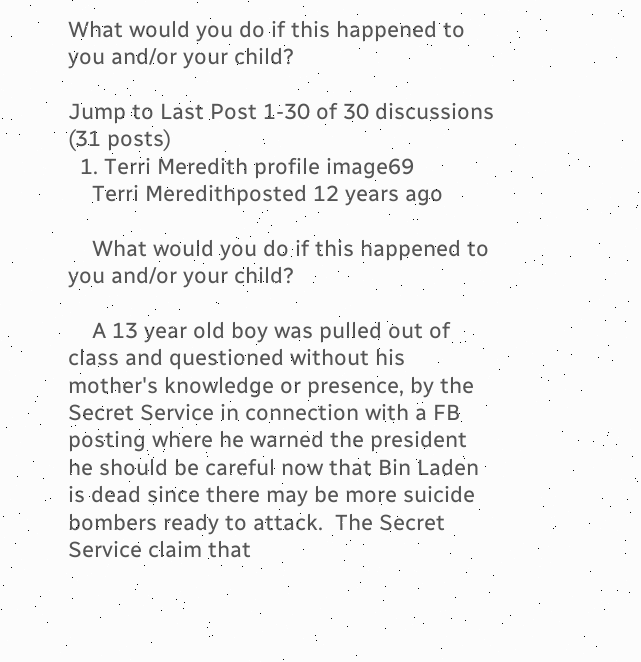What would you do if this happened to you and/or your child?

Jump to Last Post 1-30 of 30 discussions (31 posts)
  1. Terri Meredith profile image69
    Terri Meredithposted 12 years ago

    What would you do if this happened to you and/or your child?

    A 13 year old boy was pulled out of class and questioned without his mother's knowledge or presence, by the Secret Service in connection with a FB posting where he warned the president he should be careful now that Bin Laden is dead since there may be more suicide bombers ready to attack.  The Secret Service claim that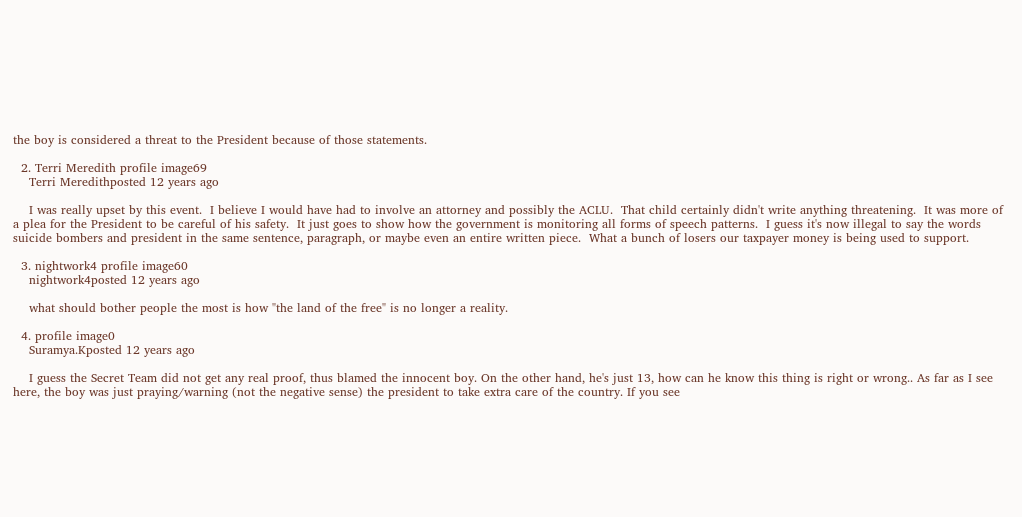the boy is considered a threat to the President because of those statements.

  2. Terri Meredith profile image69
    Terri Meredithposted 12 years ago

    I was really upset by this event.  I believe I would have had to involve an attorney and possibly the ACLU.  That child certainly didn't write anything threatening.  It was more of a plea for the President to be careful of his safety.  It just goes to show how the government is monitoring all forms of speech patterns.  I guess it's now illegal to say the words suicide bombers and president in the same sentence, paragraph, or maybe even an entire written piece.  What a bunch of losers our taxpayer money is being used to support.

  3. nightwork4 profile image60
    nightwork4posted 12 years ago

    what should bother people the most is how "the land of the free" is no longer a reality.

  4. profile image0
    Suramya.Kposted 12 years ago

    I guess the Secret Team did not get any real proof, thus blamed the innocent boy. On the other hand, he's just 13, how can he know this thing is right or wrong.. As far as I see here, the boy was just praying/warning (not the negative sense) the president to take extra care of the country. If you see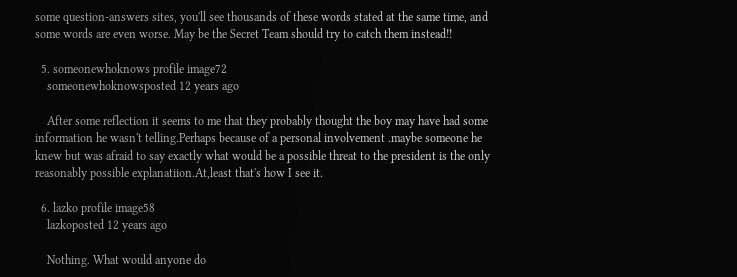some question-answers sites, you'll see thousands of these words stated at the same time, and some words are even worse. May be the Secret Team should try to catch them instead!!

  5. someonewhoknows profile image72
    someonewhoknowsposted 12 years ago

    After some reflection it seems to me that they probably thought the boy may have had some information he wasn't telling.Perhaps because of a personal involvement .maybe someone he knew but was afraid to say exactly what would be a possible threat to the president is the only reasonably possible explanatiion.At,least that's how I see it.

  6. lazko profile image58
    lazkoposted 12 years ago

    Nothing. What would anyone do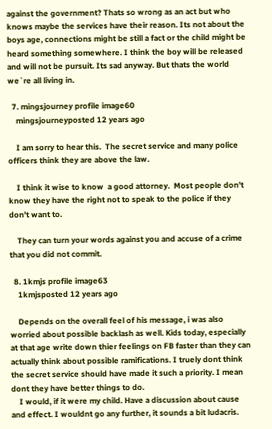against the government? Thats so wrong as an act but who knows maybe the services have their reason. Its not about the boys age, connections might be still a fact or the child might be heard something somewhere. I think the boy will be released and will not be pursuit. Its sad anyway. But thats the world we`re all living in.

  7. mingsjourney profile image60
    mingsjourneyposted 12 years ago

    I am sorry to hear this.  The secret service and many police officers think they are above the law.

    I think it wise to know  a good attorney.  Most people don't know they have the right not to speak to the police if they don't want to.

    They can turn your words against you and accuse of a crime that you did not commit.

  8. 1kmjs profile image63
    1kmjsposted 12 years ago

    Depends on the overall feel of his message, i was also worried about possible backlash as well. Kids today, especially at that age write down thier feelings on FB faster than they can actually think about possible ramifications. I truely dont think the secret service should have made it such a priority. I mean dont they have better things to do.
    I would, if it were my child. Have a discussion about cause and effect. I wouldnt go any further, it sounds a bit ludacris.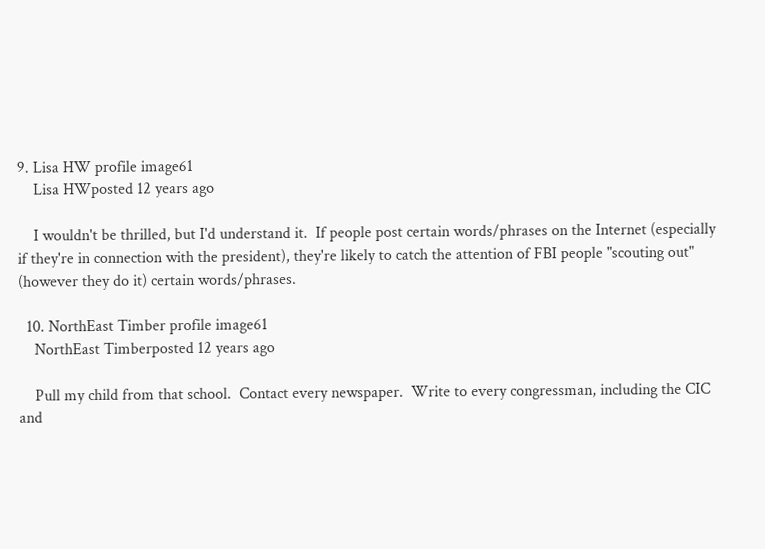9. Lisa HW profile image61
    Lisa HWposted 12 years ago

    I wouldn't be thrilled, but I'd understand it.  If people post certain words/phrases on the Internet (especially if they're in connection with the president), they're likely to catch the attention of FBI people "scouting out" (however they do it) certain words/phrases.

  10. NorthEast Timber profile image61
    NorthEast Timberposted 12 years ago

    Pull my child from that school.  Contact every newspaper.  Write to every congressman, including the CIC and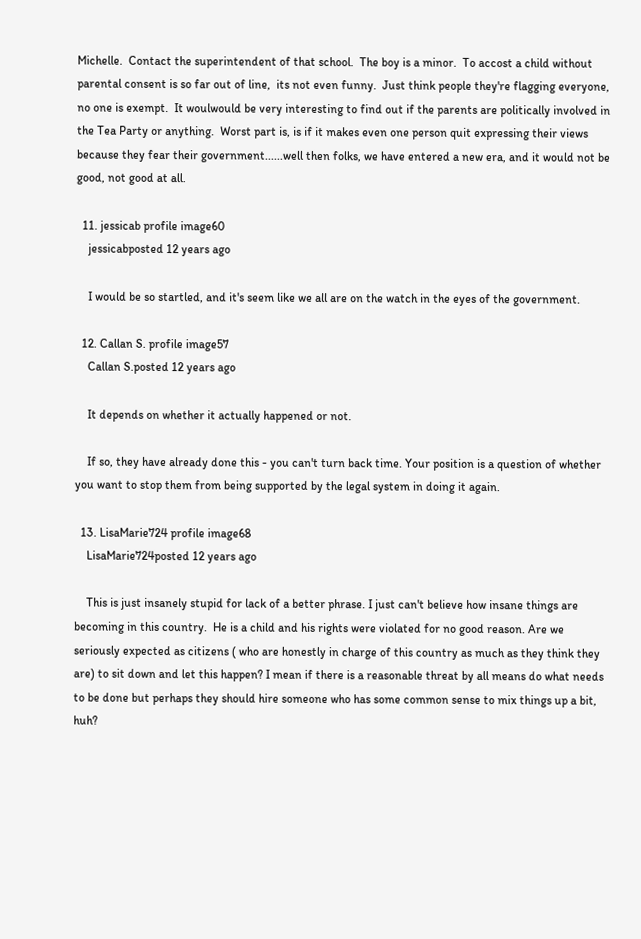Michelle.  Contact the superintendent of that school.  The boy is a minor.  To accost a child without parental consent is so far out of line,  its not even funny.  Just think people they're flagging everyone, no one is exempt.  It woulwould be very interesting to find out if the parents are politically involved in the Tea Party or anything.  Worst part is, is if it makes even one person quit expressing their views because they fear their government......well then folks, we have entered a new era, and it would not be good, not good at all.

  11. jessicab profile image60
    jessicabposted 12 years ago

    I would be so startled, and it's seem like we all are on the watch in the eyes of the government.

  12. Callan S. profile image57
    Callan S.posted 12 years ago

    It depends on whether it actually happened or not.

    If so, they have already done this - you can't turn back time. Your position is a question of whether you want to stop them from being supported by the legal system in doing it again.

  13. LisaMarie724 profile image68
    LisaMarie724posted 12 years ago

    This is just insanely stupid for lack of a better phrase. I just can't believe how insane things are becoming in this country.  He is a child and his rights were violated for no good reason. Are we seriously expected as citizens ( who are honestly in charge of this country as much as they think they are) to sit down and let this happen? I mean if there is a reasonable threat by all means do what needs to be done but perhaps they should hire someone who has some common sense to mix things up a bit, huh?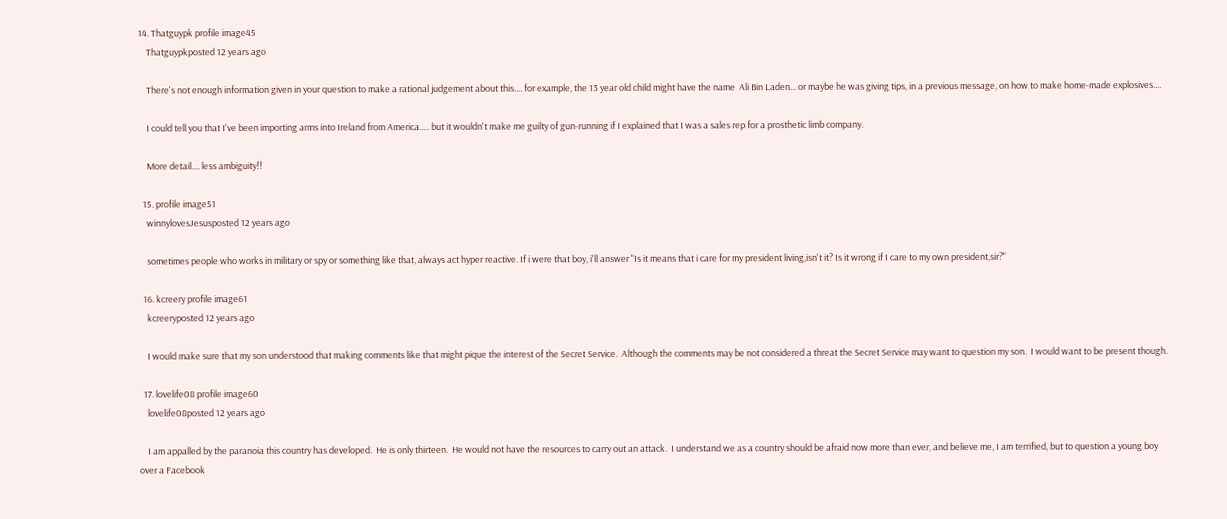14. Thatguypk profile image45
    Thatguypkposted 12 years ago

    There's not enough information given in your question to make a rational judgement about this.... for example, the 13 year old child might have the name  Ali Bin Laden... or maybe he was giving tips, in a previous message, on how to make home-made explosives....

    I could tell you that I've been importing arms into Ireland from America..... but it wouldn't make me guilty of gun-running if I explained that I was a sales rep for a prosthetic limb company.

    More detail.... less ambiguity!!

  15. profile image51
    winnylovesJesusposted 12 years ago

    sometimes people who works in military or spy or something like that, always act hyper reactive. If i were that boy, i'll answer "Is it means that i care for my president living,isn't it? Is it wrong if I care to my own president,sir?"

  16. kcreery profile image61
    kcreeryposted 12 years ago

    I would make sure that my son understood that making comments like that might pique the interest of the Secret Service.  Although the comments may be not considered a threat the Secret Service may want to question my son.  I would want to be present though.

  17. lovelife08 profile image60
    lovelife08posted 12 years ago

    I am appalled by the paranoia this country has developed.  He is only thirteen.  He would not have the resources to carry out an attack.  I understand we as a country should be afraid now more than ever, and believe me, I am terrified, but to question a young boy over a Facebook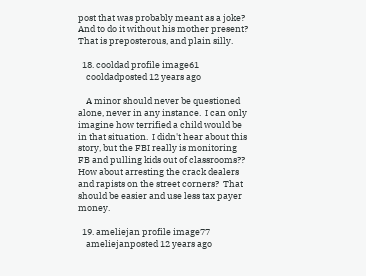post that was probably meant as a joke?  And to do it without his mother present?  That is preposterous, and plain silly.

  18. cooldad profile image61
    cooldadposted 12 years ago

    A minor should never be questioned alone, never in any instance.  I can only imagine how terrified a child would be in that situation.  I didn't hear about this story, but the FBI really is monitoring FB and pulling kids out of classrooms??  How about arresting the crack dealers and rapists on the street corners?  That should be easier and use less tax payer money.

  19. ameliejan profile image77
    ameliejanposted 12 years ago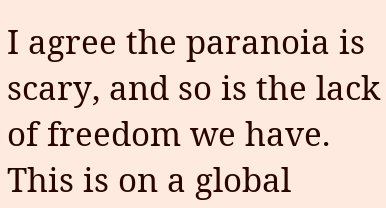I agree the paranoia is scary, and so is the lack of freedom we have. This is on a global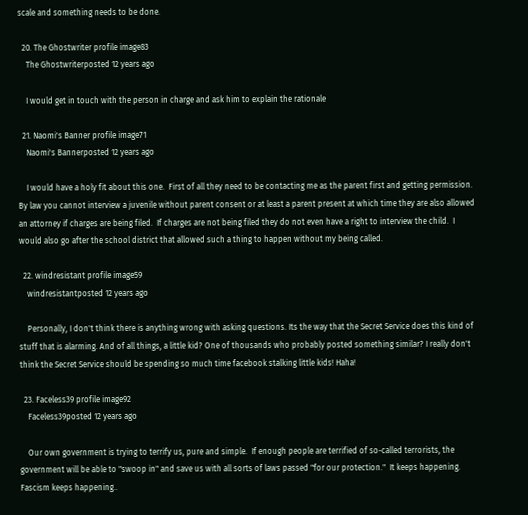scale and something needs to be done.

  20. The Ghostwriter profile image83
    The Ghostwriterposted 12 years ago

    I would get in touch with the person in charge and ask him to explain the rationale

  21. Naomi's Banner profile image71
    Naomi's Bannerposted 12 years ago

    I would have a holy fit about this one.  First of all they need to be contacting me as the parent first and getting permission.  By law you cannot interview a juvenile without parent consent or at least a parent present at which time they are also allowed an attorney if charges are being filed.  If charges are not being filed they do not even have a right to interview the child.  I would also go after the school district that allowed such a thing to happen without my being called.

  22. windresistant profile image59
    windresistantposted 12 years ago

    Personally, I don't think there is anything wrong with asking questions. Its the way that the Secret Service does this kind of stuff that is alarming. And of all things, a little kid? One of thousands who probably posted something similar? I really don't think the Secret Service should be spending so much time facebook stalking little kids! Haha!

  23. Faceless39 profile image92
    Faceless39posted 12 years ago

    Our own government is trying to terrify us, pure and simple.  If enough people are terrified of so-called terrorists, the government will be able to "swoop in" and save us with all sorts of laws passed "for our protection."  It keeps happening.  Fascism keeps happening..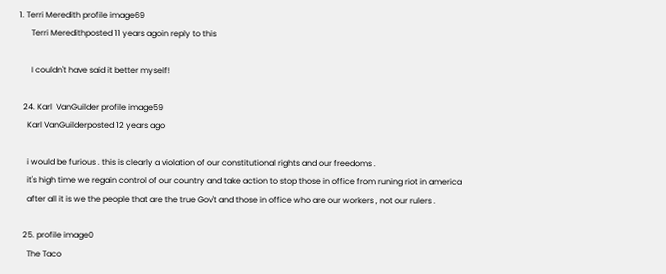1. Terri Meredith profile image69
      Terri Meredithposted 11 years agoin reply to this

      I couldn't have said it better myself!

  24. Karl  VanGuilder profile image59
    Karl VanGuilderposted 12 years ago

    i would be furious . this is clearly a violation of our constitutional rights and our freedoms .
    it's high time we regain control of our country and take action to stop those in office from runing riot in america
    after all it is we the people that are the true Gov't and those in office who are our workers , not our rulers .

  25. profile image0
    The Taco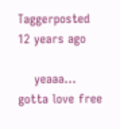Taggerposted 12 years ago

    yeaaa... gotta love free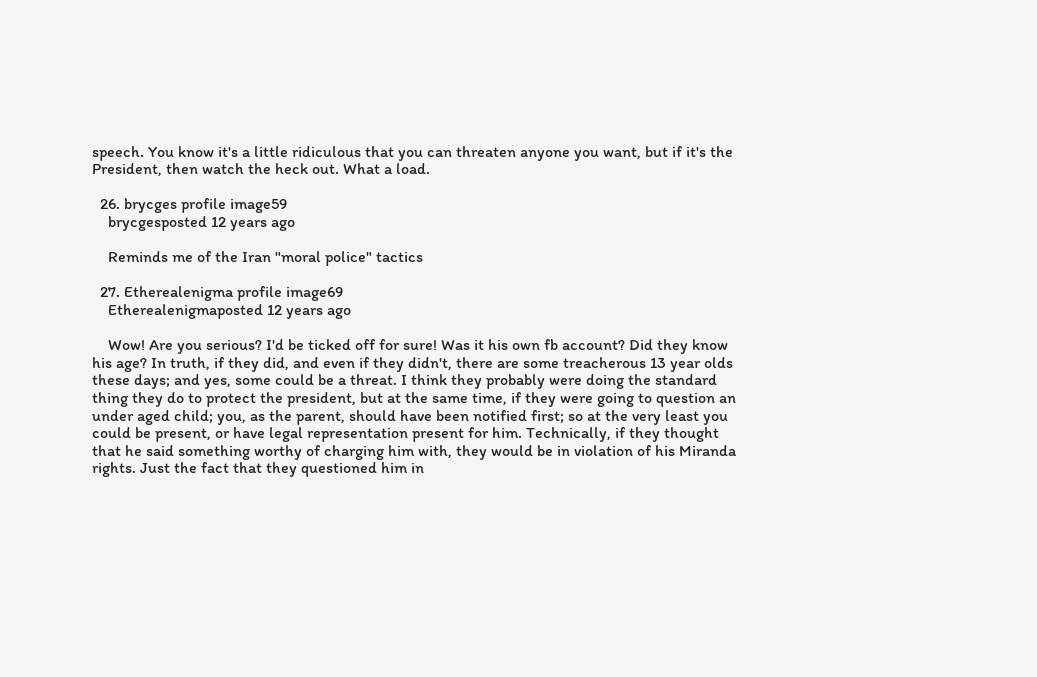speech. You know it's a little ridiculous that you can threaten anyone you want, but if it's the President, then watch the heck out. What a load.

  26. brycges profile image59
    brycgesposted 12 years ago

    Reminds me of the Iran "moral police" tactics

  27. Etherealenigma profile image69
    Etherealenigmaposted 12 years ago

    Wow! Are you serious? I'd be ticked off for sure! Was it his own fb account? Did they know his age? In truth, if they did, and even if they didn't, there are some treacherous 13 year olds these days; and yes, some could be a threat. I think they probably were doing the standard thing they do to protect the president, but at the same time, if they were going to question an under aged child; you, as the parent, should have been notified first; so at the very least you could be present, or have legal representation present for him. Technically, if they thought that he said something worthy of charging him with, they would be in violation of his Miranda rights. Just the fact that they questioned him in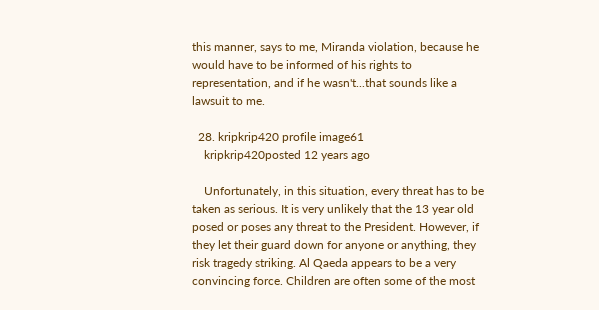this manner, says to me, Miranda violation, because he would have to be informed of his rights to representation, and if he wasn't...that sounds like a lawsuit to me.

  28. kripkrip420 profile image61
    kripkrip420posted 12 years ago

    Unfortunately, in this situation, every threat has to be taken as serious. It is very unlikely that the 13 year old posed or poses any threat to the President. However, if they let their guard down for anyone or anything, they risk tragedy striking. Al Qaeda appears to be a very convincing force. Children are often some of the most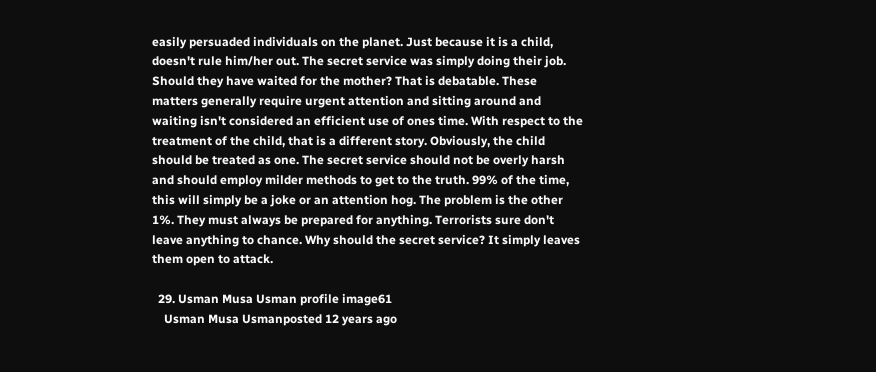easily persuaded individuals on the planet. Just because it is a child, doesn't rule him/her out. The secret service was simply doing their job. Should they have waited for the mother? That is debatable. These matters generally require urgent attention and sitting around and waiting isn't considered an efficient use of ones time. With respect to the treatment of the child, that is a different story. Obviously, the child should be treated as one. The secret service should not be overly harsh and should employ milder methods to get to the truth. 99% of the time, this will simply be a joke or an attention hog. The problem is the other 1%. They must always be prepared for anything. Terrorists sure don't leave anything to chance. Why should the secret service? It simply leaves them open to attack.

  29. Usman Musa Usman profile image61
    Usman Musa Usmanposted 12 years ago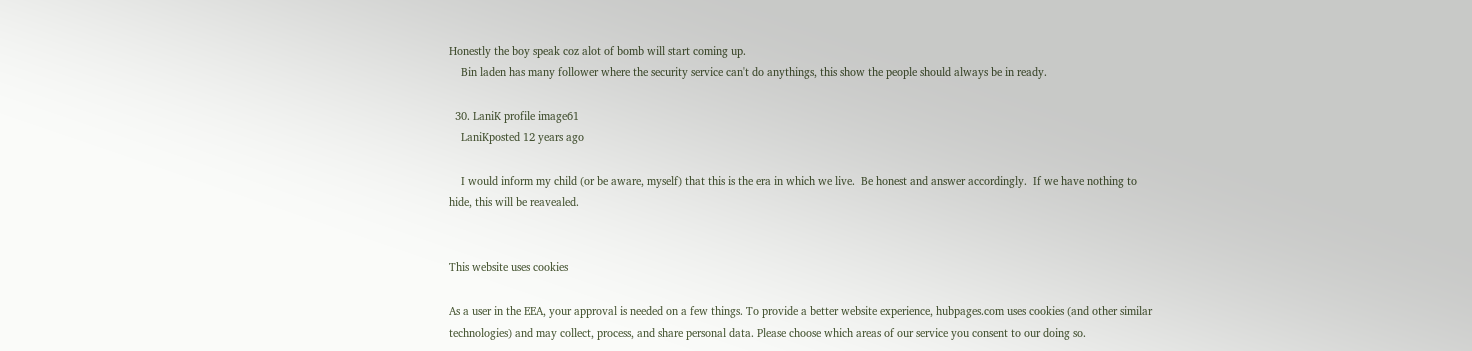Honestly the boy speak coz alot of bomb will start coming up.
    Bin laden has many follower where the security service can't do anythings, this show the people should always be in ready.

  30. LaniK profile image61
    LaniKposted 12 years ago

    I would inform my child (or be aware, myself) that this is the era in which we live.  Be honest and answer accordingly.  If we have nothing to hide, this will be reavealed.


This website uses cookies

As a user in the EEA, your approval is needed on a few things. To provide a better website experience, hubpages.com uses cookies (and other similar technologies) and may collect, process, and share personal data. Please choose which areas of our service you consent to our doing so.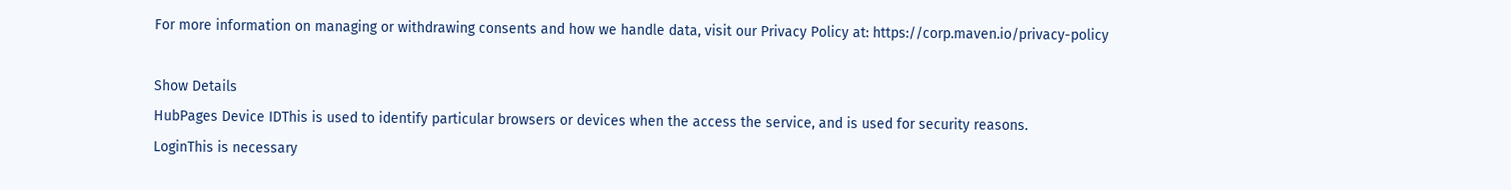For more information on managing or withdrawing consents and how we handle data, visit our Privacy Policy at: https://corp.maven.io/privacy-policy

Show Details
HubPages Device IDThis is used to identify particular browsers or devices when the access the service, and is used for security reasons.
LoginThis is necessary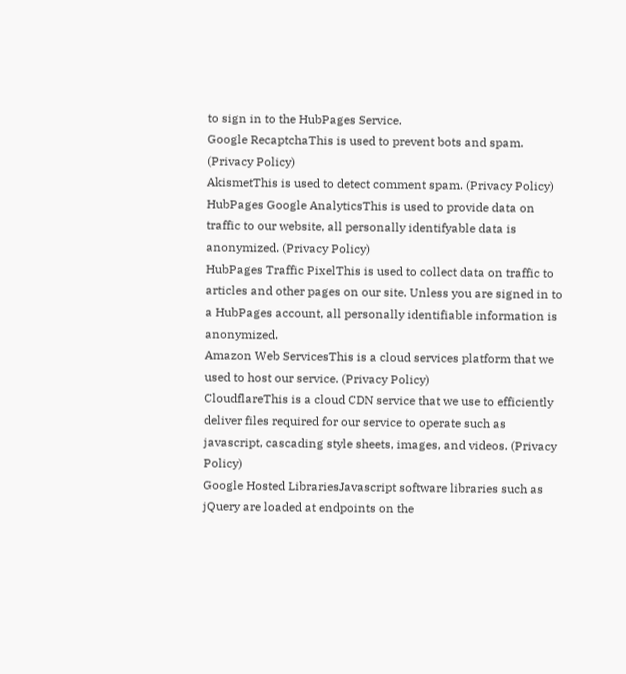to sign in to the HubPages Service.
Google RecaptchaThis is used to prevent bots and spam. (Privacy Policy)
AkismetThis is used to detect comment spam. (Privacy Policy)
HubPages Google AnalyticsThis is used to provide data on traffic to our website, all personally identifyable data is anonymized. (Privacy Policy)
HubPages Traffic PixelThis is used to collect data on traffic to articles and other pages on our site. Unless you are signed in to a HubPages account, all personally identifiable information is anonymized.
Amazon Web ServicesThis is a cloud services platform that we used to host our service. (Privacy Policy)
CloudflareThis is a cloud CDN service that we use to efficiently deliver files required for our service to operate such as javascript, cascading style sheets, images, and videos. (Privacy Policy)
Google Hosted LibrariesJavascript software libraries such as jQuery are loaded at endpoints on the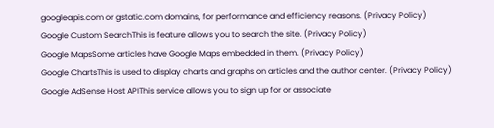googleapis.com or gstatic.com domains, for performance and efficiency reasons. (Privacy Policy)
Google Custom SearchThis is feature allows you to search the site. (Privacy Policy)
Google MapsSome articles have Google Maps embedded in them. (Privacy Policy)
Google ChartsThis is used to display charts and graphs on articles and the author center. (Privacy Policy)
Google AdSense Host APIThis service allows you to sign up for or associate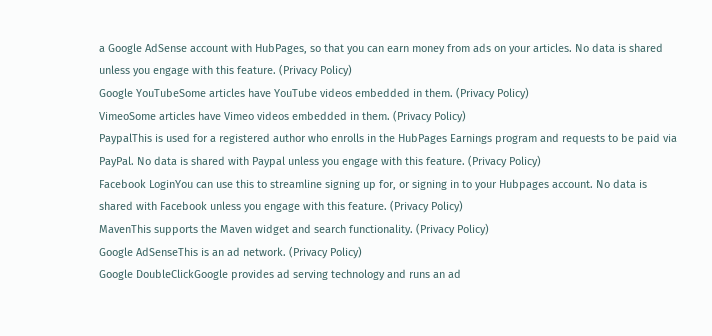a Google AdSense account with HubPages, so that you can earn money from ads on your articles. No data is shared unless you engage with this feature. (Privacy Policy)
Google YouTubeSome articles have YouTube videos embedded in them. (Privacy Policy)
VimeoSome articles have Vimeo videos embedded in them. (Privacy Policy)
PaypalThis is used for a registered author who enrolls in the HubPages Earnings program and requests to be paid via PayPal. No data is shared with Paypal unless you engage with this feature. (Privacy Policy)
Facebook LoginYou can use this to streamline signing up for, or signing in to your Hubpages account. No data is shared with Facebook unless you engage with this feature. (Privacy Policy)
MavenThis supports the Maven widget and search functionality. (Privacy Policy)
Google AdSenseThis is an ad network. (Privacy Policy)
Google DoubleClickGoogle provides ad serving technology and runs an ad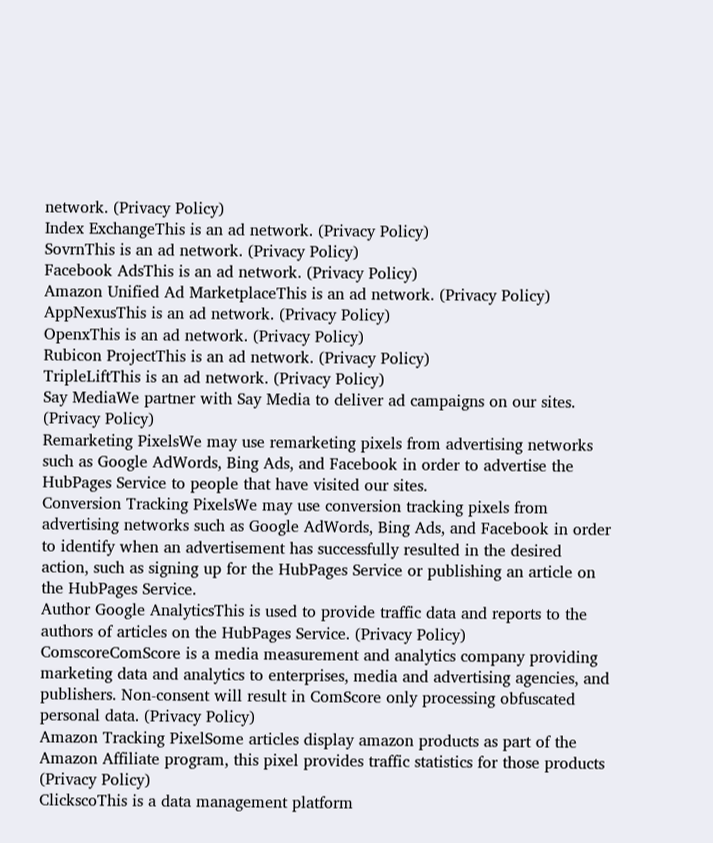network. (Privacy Policy)
Index ExchangeThis is an ad network. (Privacy Policy)
SovrnThis is an ad network. (Privacy Policy)
Facebook AdsThis is an ad network. (Privacy Policy)
Amazon Unified Ad MarketplaceThis is an ad network. (Privacy Policy)
AppNexusThis is an ad network. (Privacy Policy)
OpenxThis is an ad network. (Privacy Policy)
Rubicon ProjectThis is an ad network. (Privacy Policy)
TripleLiftThis is an ad network. (Privacy Policy)
Say MediaWe partner with Say Media to deliver ad campaigns on our sites. (Privacy Policy)
Remarketing PixelsWe may use remarketing pixels from advertising networks such as Google AdWords, Bing Ads, and Facebook in order to advertise the HubPages Service to people that have visited our sites.
Conversion Tracking PixelsWe may use conversion tracking pixels from advertising networks such as Google AdWords, Bing Ads, and Facebook in order to identify when an advertisement has successfully resulted in the desired action, such as signing up for the HubPages Service or publishing an article on the HubPages Service.
Author Google AnalyticsThis is used to provide traffic data and reports to the authors of articles on the HubPages Service. (Privacy Policy)
ComscoreComScore is a media measurement and analytics company providing marketing data and analytics to enterprises, media and advertising agencies, and publishers. Non-consent will result in ComScore only processing obfuscated personal data. (Privacy Policy)
Amazon Tracking PixelSome articles display amazon products as part of the Amazon Affiliate program, this pixel provides traffic statistics for those products (Privacy Policy)
ClickscoThis is a data management platform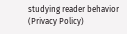studying reader behavior (Privacy Policy)